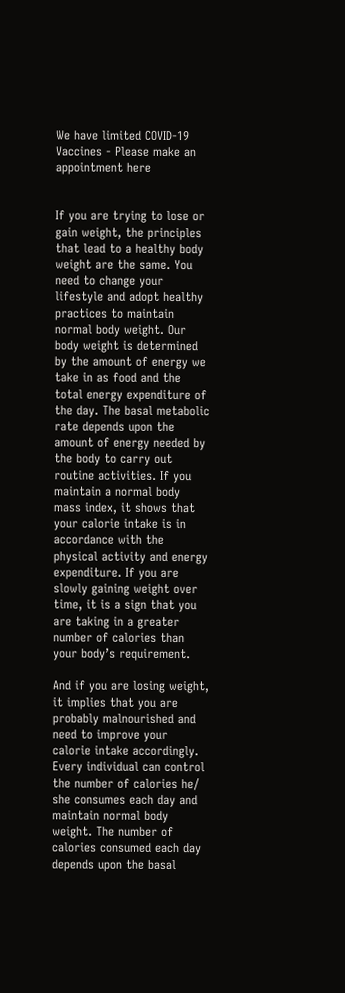We have limited COVID-19 Vaccines - Please make an appointment here


If you are trying to lose or gain weight, the principles that lead to a healthy body weight are the same. You need to change your lifestyle and adopt healthy practices to maintain normal body weight. Our body weight is determined by the amount of energy we take in as food and the total energy expenditure of the day. The basal metabolic rate depends upon the amount of energy needed by the body to carry out routine activities. If you maintain a normal body mass index, it shows that your calorie intake is in accordance with the physical activity and energy expenditure. If you are slowly gaining weight over time, it is a sign that you are taking in a greater number of calories than your body’s requirement.

And if you are losing weight, it implies that you are probably malnourished and need to improve your calorie intake accordingly. Every individual can control the number of calories he/ she consumes each day and maintain normal body weight. The number of calories consumed each day depends upon the basal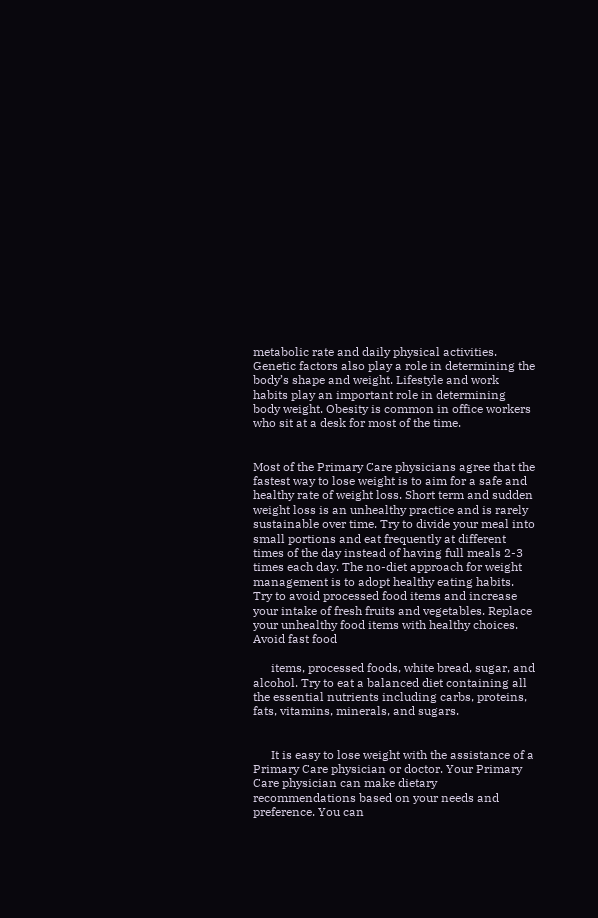metabolic rate and daily physical activities. Genetic factors also play a role in determining the body’s shape and weight. Lifestyle and work habits play an important role in determining body weight. Obesity is common in office workers who sit at a desk for most of the time.


Most of the Primary Care physicians agree that the fastest way to lose weight is to aim for a safe and healthy rate of weight loss. Short term and sudden weight loss is an unhealthy practice and is rarely sustainable over time. Try to divide your meal into small portions and eat frequently at different times of the day instead of having full meals 2-3 times each day. The no-diet approach for weight management is to adopt healthy eating habits. Try to avoid processed food items and increase your intake of fresh fruits and vegetables. Replace your unhealthy food items with healthy choices. Avoid fast food

      items, processed foods, white bread, sugar, and alcohol. Try to eat a balanced diet containing all the essential nutrients including carbs, proteins, fats, vitamins, minerals, and sugars.


      It is easy to lose weight with the assistance of a Primary Care physician or doctor. Your Primary Care physician can make dietary recommendations based on your needs and preference. You can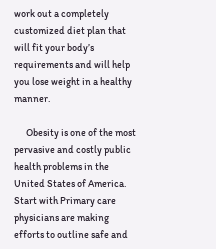work out a completely customized diet plan that will fit your body’s requirements and will help you lose weight in a healthy manner.

      Obesity is one of the most pervasive and costly public health problems in the United States of America. Start with Primary care physicians are making efforts to outline safe and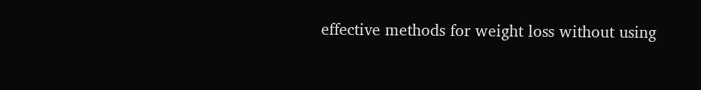effective methods for weight loss without using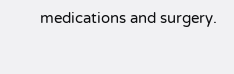medications and surgery.